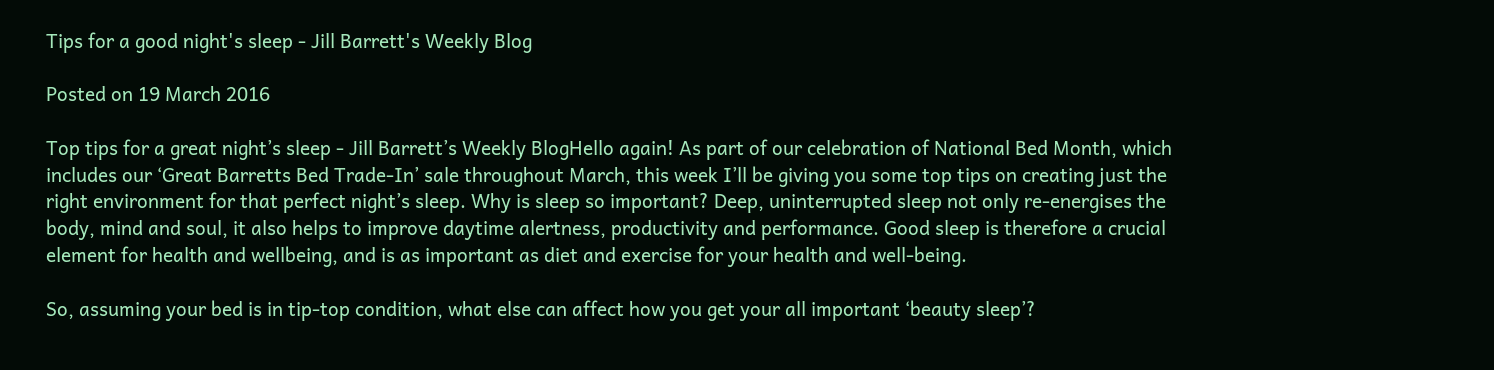Tips for a good night's sleep - Jill Barrett's Weekly Blog

Posted on 19 March 2016

Top tips for a great night’s sleep - Jill Barrett’s Weekly BlogHello again! As part of our celebration of National Bed Month, which includes our ‘Great Barretts Bed Trade-In’ sale throughout March, this week I’ll be giving you some top tips on creating just the right environment for that perfect night’s sleep. Why is sleep so important? Deep, uninterrupted sleep not only re-energises the body, mind and soul, it also helps to improve daytime alertness, productivity and performance. Good sleep is therefore a crucial element for health and wellbeing, and is as important as diet and exercise for your health and well-being.

So, assuming your bed is in tip-top condition, what else can affect how you get your all important ‘beauty sleep’?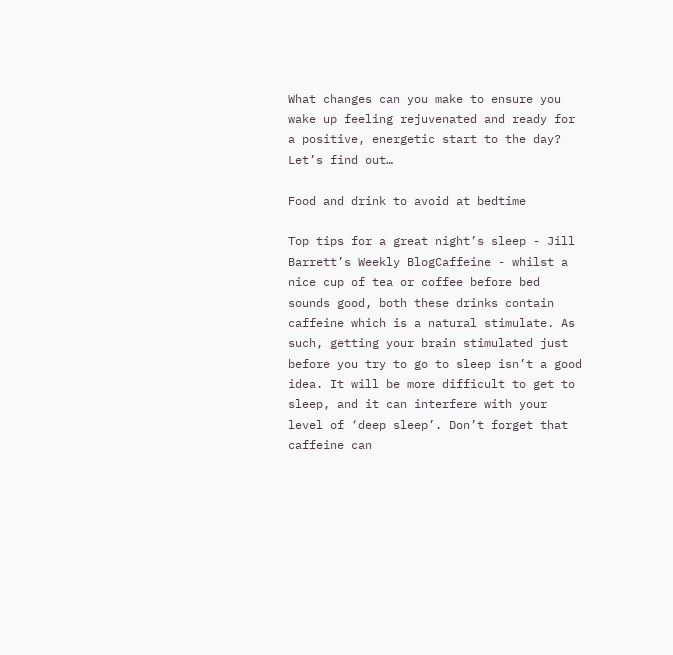What changes can you make to ensure you wake up feeling rejuvenated and ready for a positive, energetic start to the day? Let’s find out…

Food and drink to avoid at bedtime

Top tips for a great night’s sleep - Jill Barrett’s Weekly BlogCaffeine - whilst a nice cup of tea or coffee before bed sounds good, both these drinks contain caffeine which is a natural stimulate. As such, getting your brain stimulated just before you try to go to sleep isn’t a good idea. It will be more difficult to get to sleep, and it can interfere with your level of ‘deep sleep’. Don’t forget that caffeine can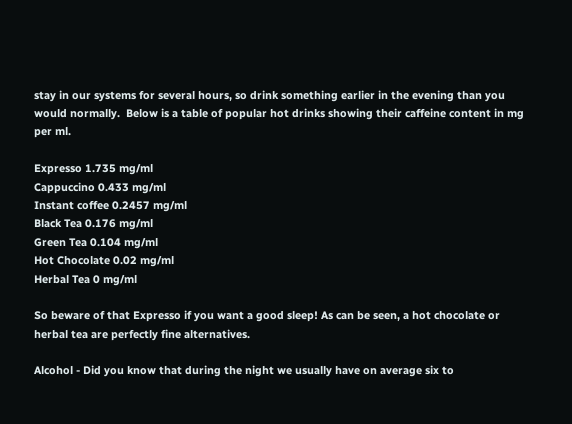stay in our systems for several hours, so drink something earlier in the evening than you would normally.  Below is a table of popular hot drinks showing their caffeine content in mg per ml.

Expresso 1.735 mg/ml
Cappuccino 0.433 mg/ml
Instant coffee 0.2457 mg/ml
Black Tea 0.176 mg/ml
Green Tea 0.104 mg/ml
Hot Chocolate 0.02 mg/ml
Herbal Tea 0 mg/ml

So beware of that Expresso if you want a good sleep! As can be seen, a hot chocolate or herbal tea are perfectly fine alternatives.

Alcohol - Did you know that during the night we usually have on average six to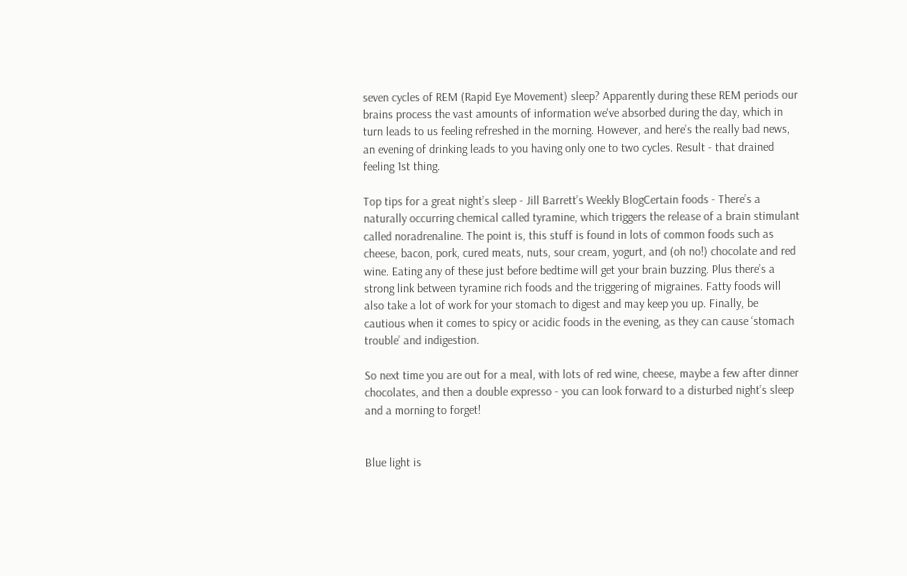seven cycles of REM (Rapid Eye Movement) sleep? Apparently during these REM periods our brains process the vast amounts of information we've absorbed during the day, which in turn leads to us feeling refreshed in the morning. However, and here’s the really bad news, an evening of drinking leads to you having only one to two cycles. Result - that drained feeling 1st thing.

Top tips for a great night’s sleep - Jill Barrett’s Weekly BlogCertain foods - There’s a naturally occurring chemical called tyramine, which triggers the release of a brain stimulant called noradrenaline. The point is, this stuff is found in lots of common foods such as cheese, bacon, pork, cured meats, nuts, sour cream, yogurt, and (oh no!) chocolate and red wine. Eating any of these just before bedtime will get your brain buzzing. Plus there’s a strong link between tyramine rich foods and the triggering of migraines. Fatty foods will also take a lot of work for your stomach to digest and may keep you up. Finally, be cautious when it comes to spicy or acidic foods in the evening, as they can cause ‘stomach trouble’ and indigestion.

So next time you are out for a meal, with lots of red wine, cheese, maybe a few after dinner chocolates, and then a double expresso - you can look forward to a disturbed night’s sleep and a morning to forget!


Blue light is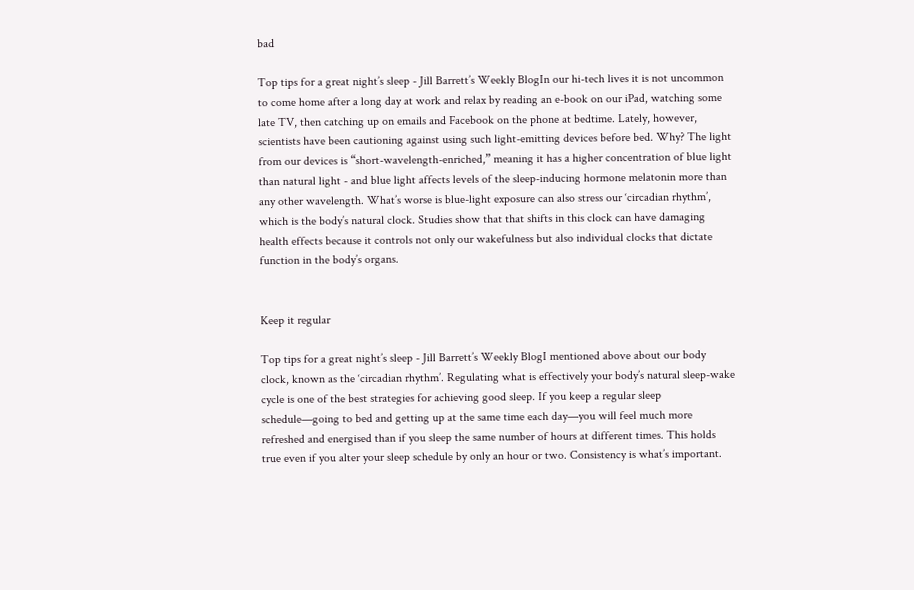bad

Top tips for a great night’s sleep - Jill Barrett’s Weekly BlogIn our hi-tech lives it is not uncommon to come home after a long day at work and relax by reading an e-book on our iPad, watching some late TV, then catching up on emails and Facebook on the phone at bedtime. Lately, however, scientists have been cautioning against using such light-emitting devices before bed. Why? The light from our devices is “short-wavelength-enriched,” meaning it has a higher concentration of blue light than natural light - and blue light affects levels of the sleep-inducing hormone melatonin more than any other wavelength. What’s worse is blue-light exposure can also stress our ‘circadian rhythm’, which is the body’s natural clock. Studies show that that shifts in this clock can have damaging health effects because it controls not only our wakefulness but also individual clocks that dictate function in the body’s organs.


Keep it regular

Top tips for a great night’s sleep - Jill Barrett’s Weekly BlogI mentioned above about our body clock, known as the ‘circadian rhythm’. Regulating what is effectively your body’s natural sleep-wake cycle is one of the best strategies for achieving good sleep. If you keep a regular sleep schedule—going to bed and getting up at the same time each day—you will feel much more refreshed and energised than if you sleep the same number of hours at different times. This holds true even if you alter your sleep schedule by only an hour or two. Consistency is what’s important.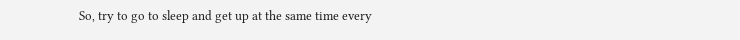So, try to go to sleep and get up at the same time every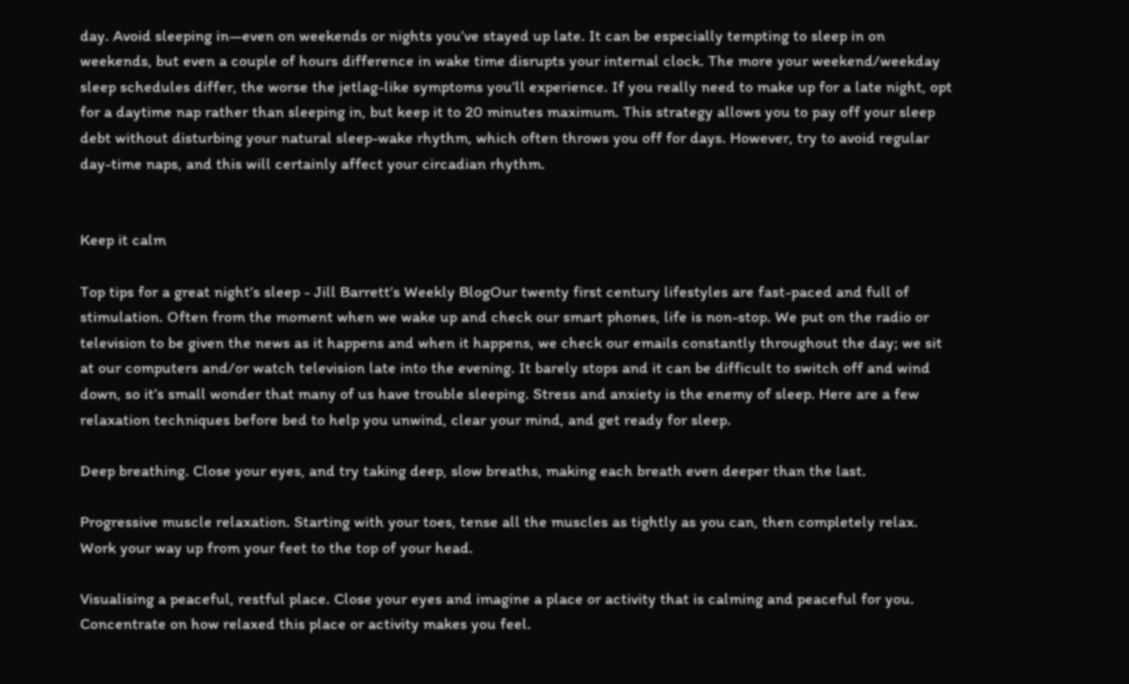day. Avoid sleeping in—even on weekends or nights you’ve stayed up late. It can be especially tempting to sleep in on weekends, but even a couple of hours difference in wake time disrupts your internal clock. The more your weekend/weekday sleep schedules differ, the worse the jetlag-like symptoms you’ll experience. If you really need to make up for a late night, opt for a daytime nap rather than sleeping in, but keep it to 20 minutes maximum. This strategy allows you to pay off your sleep debt without disturbing your natural sleep-wake rhythm, which often throws you off for days. However, try to avoid regular day-time naps, and this will certainly affect your circadian rhythm.


Keep it calm

Top tips for a great night’s sleep - Jill Barrett’s Weekly BlogOur twenty first century lifestyles are fast-paced and full of stimulation. Often from the moment when we wake up and check our smart phones, life is non-stop. We put on the radio or television to be given the news as it happens and when it happens, we check our emails constantly throughout the day; we sit at our computers and/or watch television late into the evening. It barely stops and it can be difficult to switch off and wind down, so it’s small wonder that many of us have trouble sleeping. Stress and anxiety is the enemy of sleep. Here are a few relaxation techniques before bed to help you unwind, clear your mind, and get ready for sleep.

Deep breathing. Close your eyes, and try taking deep, slow breaths, making each breath even deeper than the last.

Progressive muscle relaxation. Starting with your toes, tense all the muscles as tightly as you can, then completely relax. Work your way up from your feet to the top of your head.

Visualising a peaceful, restful place. Close your eyes and imagine a place or activity that is calming and peaceful for you. Concentrate on how relaxed this place or activity makes you feel.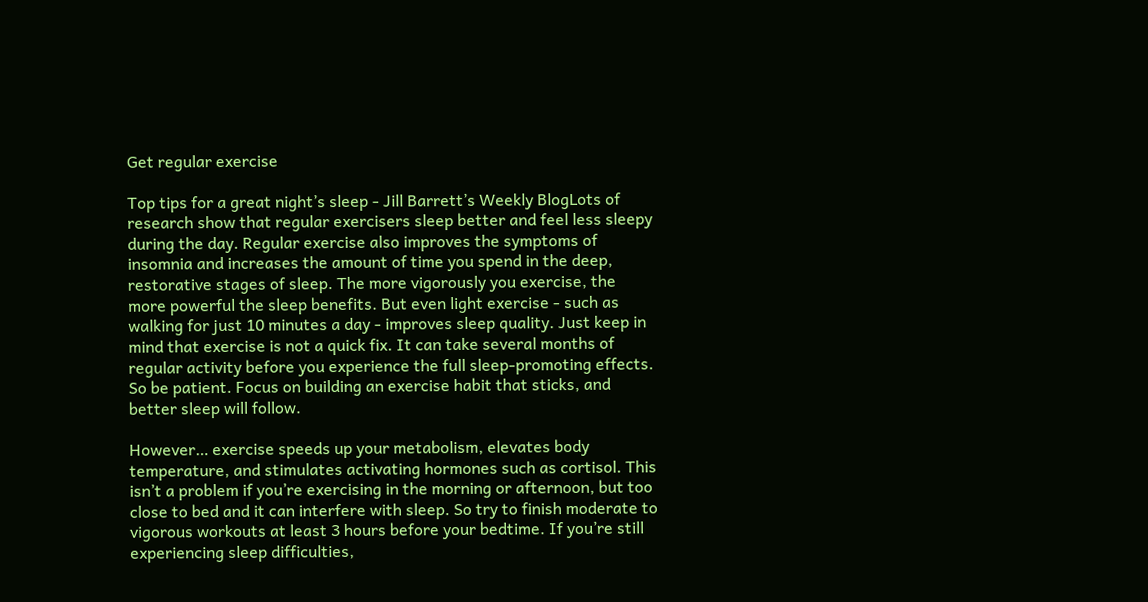Get regular exercise

Top tips for a great night’s sleep - Jill Barrett’s Weekly BlogLots of research show that regular exercisers sleep better and feel less sleepy during the day. Regular exercise also improves the symptoms of insomnia and increases the amount of time you spend in the deep, restorative stages of sleep. The more vigorously you exercise, the more powerful the sleep benefits. But even light exercise - such as walking for just 10 minutes a day - improves sleep quality. Just keep in mind that exercise is not a quick fix. It can take several months of regular activity before you experience the full sleep-promoting effects. So be patient. Focus on building an exercise habit that sticks, and better sleep will follow.

However… exercise speeds up your metabolism, elevates body temperature, and stimulates activating hormones such as cortisol. This isn’t a problem if you’re exercising in the morning or afternoon, but too close to bed and it can interfere with sleep. So try to finish moderate to vigorous workouts at least 3 hours before your bedtime. If you’re still experiencing sleep difficulties,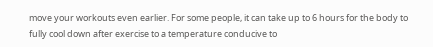move your workouts even earlier. For some people, it can take up to 6 hours for the body to fully cool down after exercise to a temperature conducive to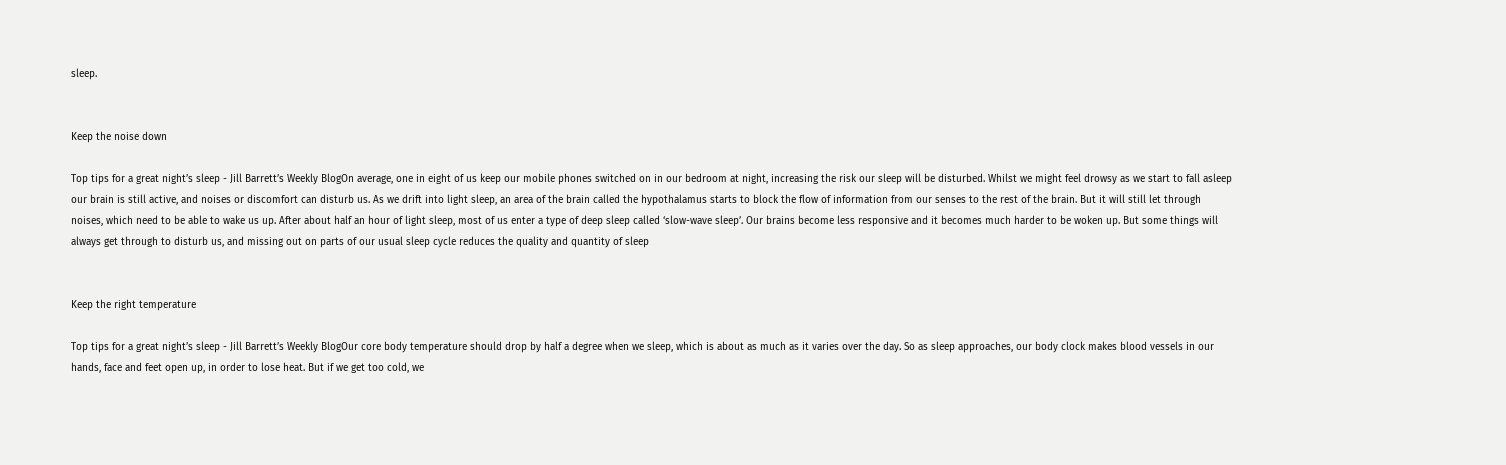sleep.


Keep the noise down

Top tips for a great night’s sleep - Jill Barrett’s Weekly BlogOn average, one in eight of us keep our mobile phones switched on in our bedroom at night, increasing the risk our sleep will be disturbed. Whilst we might feel drowsy as we start to fall asleep our brain is still active, and noises or discomfort can disturb us. As we drift into light sleep, an area of the brain called the hypothalamus starts to block the flow of information from our senses to the rest of the brain. But it will still let through noises, which need to be able to wake us up. After about half an hour of light sleep, most of us enter a type of deep sleep called ‘slow-wave sleep’. Our brains become less responsive and it becomes much harder to be woken up. But some things will always get through to disturb us, and missing out on parts of our usual sleep cycle reduces the quality and quantity of sleep


Keep the right temperature

Top tips for a great night’s sleep - Jill Barrett’s Weekly BlogOur core body temperature should drop by half a degree when we sleep, which is about as much as it varies over the day. So as sleep approaches, our body clock makes blood vessels in our hands, face and feet open up, in order to lose heat. But if we get too cold, we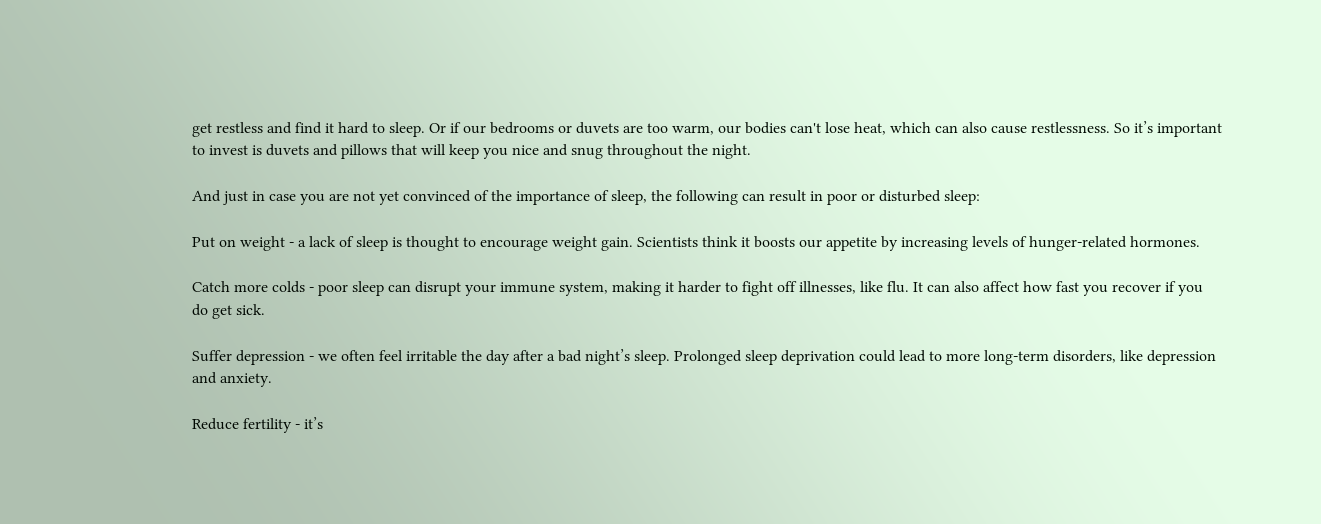get restless and find it hard to sleep. Or if our bedrooms or duvets are too warm, our bodies can't lose heat, which can also cause restlessness. So it’s important to invest is duvets and pillows that will keep you nice and snug throughout the night.

And just in case you are not yet convinced of the importance of sleep, the following can result in poor or disturbed sleep:

Put on weight - a lack of sleep is thought to encourage weight gain. Scientists think it boosts our appetite by increasing levels of hunger-related hormones.

Catch more colds - poor sleep can disrupt your immune system, making it harder to fight off illnesses, like flu. It can also affect how fast you recover if you do get sick.

Suffer depression - we often feel irritable the day after a bad night’s sleep. Prolonged sleep deprivation could lead to more long-term disorders, like depression and anxiety.

Reduce fertility - it’s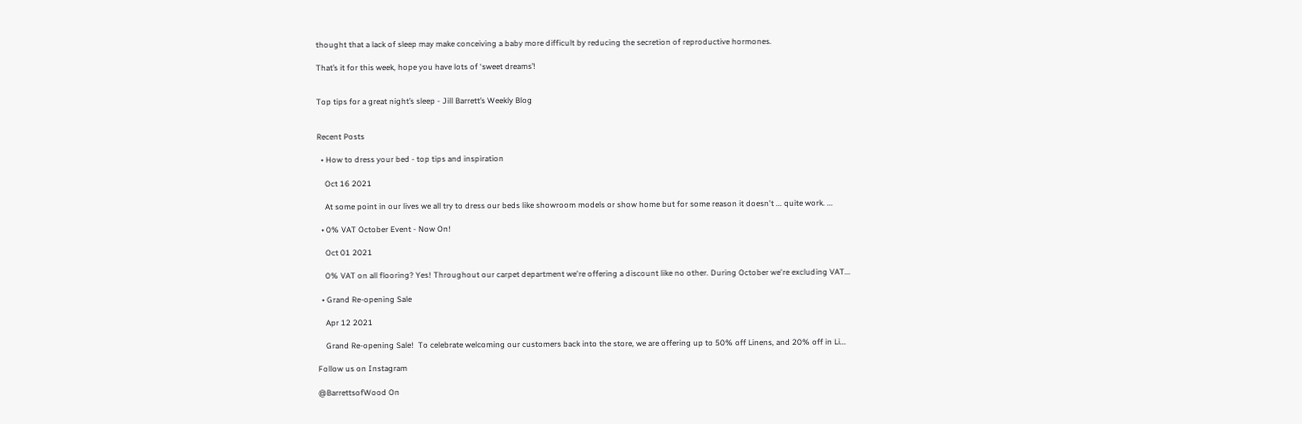thought that a lack of sleep may make conceiving a baby more difficult by reducing the secretion of reproductive hormones.

That’s it for this week, hope you have lots of ‘sweet dreams’!


Top tips for a great night’s sleep - Jill Barrett’s Weekly Blog


Recent Posts

  • How to dress your bed - top tips and inspiration

    Oct 16 2021

    At some point in our lives we all try to dress our beds like showroom models or show home but for some reason it doesn't ... quite work. ...

  • 0% VAT October Event - Now On!

    Oct 01 2021

    0% VAT on all flooring? Yes! Throughout our carpet department we're offering a discount like no other. During October we're excluding VAT...

  • Grand Re-opening Sale

    Apr 12 2021

    Grand Re-opening Sale!  To celebrate welcoming our customers back into the store, we are offering up to 50% off Linens, and 20% off in Li...

Follow us on Instagram

@BarrettsofWood On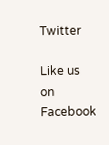Twitter

Like us on Facebook